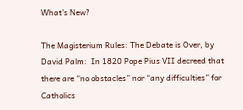What’s New?

The Magisterium Rules: The Debate is Over, by David Palm:  In 1820 Pope Pius VII decreed that there are “no obstacles” nor “any difficulties” for Catholics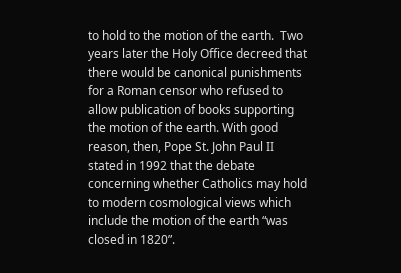to hold to the motion of the earth.  Two years later the Holy Office decreed that there would be canonical punishments for a Roman censor who refused to allow publication of books supporting the motion of the earth. With good reason, then, Pope St. John Paul II stated in 1992 that the debate concerning whether Catholics may hold to modern cosmological views which include the motion of the earth “was closed in 1820”.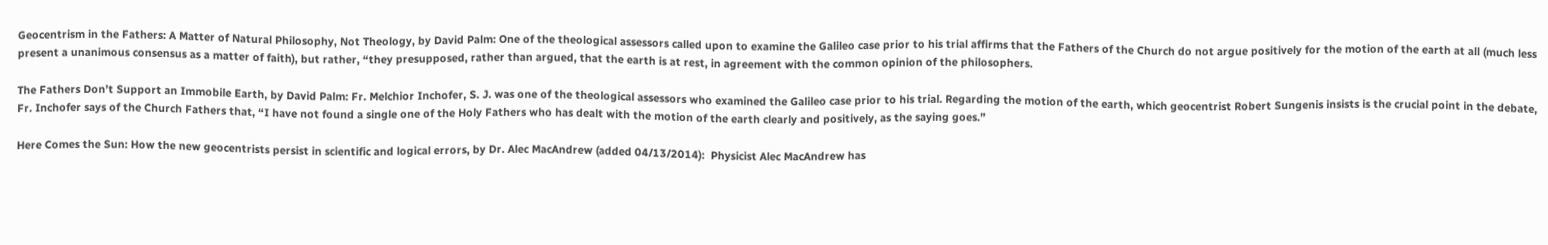Geocentrism in the Fathers: A Matter of Natural Philosophy, Not Theology, by David Palm: One of the theological assessors called upon to examine the Galileo case prior to his trial affirms that the Fathers of the Church do not argue positively for the motion of the earth at all (much less present a unanimous consensus as a matter of faith), but rather, “they presupposed, rather than argued, that the earth is at rest, in agreement with the common opinion of the philosophers.

The Fathers Don’t Support an Immobile Earth, by David Palm: Fr. Melchior Inchofer, S. J. was one of the theological assessors who examined the Galileo case prior to his trial. Regarding the motion of the earth, which geocentrist Robert Sungenis insists is the crucial point in the debate, Fr. Inchofer says of the Church Fathers that, “I have not found a single one of the Holy Fathers who has dealt with the motion of the earth clearly and positively, as the saying goes.”

Here Comes the Sun: How the new geocentrists persist in scientific and logical errors, by Dr. Alec MacAndrew (added 04/13/2014):  Physicist Alec MacAndrew has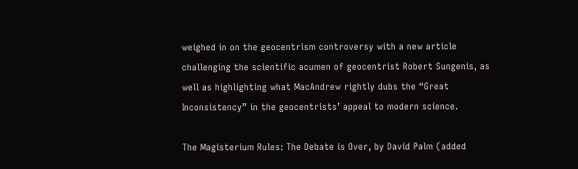weighed in on the geocentrism controversy with a new article challenging the scientific acumen of geocentrist Robert Sungenis, as well as highlighting what MacAndrew rightly dubs the “Great Inconsistency” in the geocentrists’ appeal to modern science.

The Magisterium Rules: The Debate is Over, by David Palm (added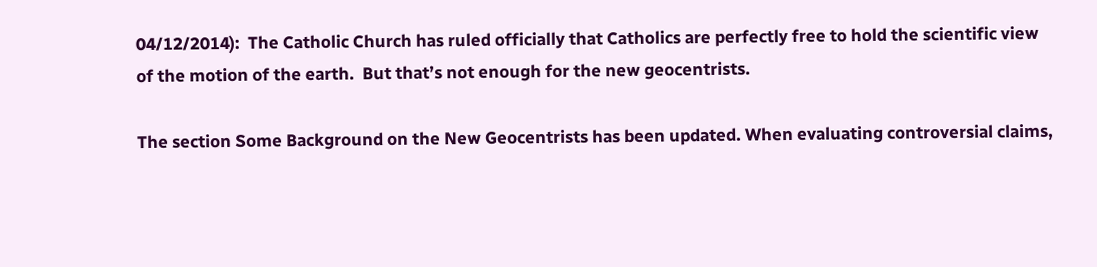04/12/2014):  The Catholic Church has ruled officially that Catholics are perfectly free to hold the scientific view of the motion of the earth.  But that’s not enough for the new geocentrists.

The section Some Background on the New Geocentrists has been updated. When evaluating controversial claims,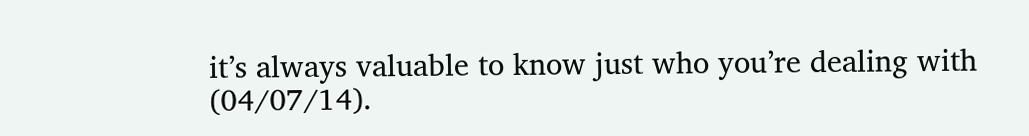it’s always valuable to know just who you’re dealing with (04/07/14).